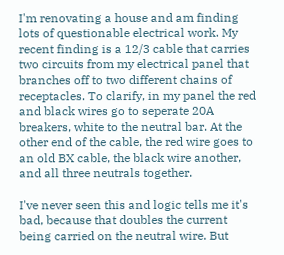I'm renovating a house and am finding lots of questionable electrical work. My recent finding is a 12/3 cable that carries two circuits from my electrical panel that branches off to two different chains of receptacles. To clarify, in my panel the red and black wires go to seperate 20A breakers, white to the neutral bar. At the other end of the cable, the red wire goes to an old BX cable, the black wire another, and all three neutrals together.

I've never seen this and logic tells me it's bad, because that doubles the current being carried on the neutral wire. But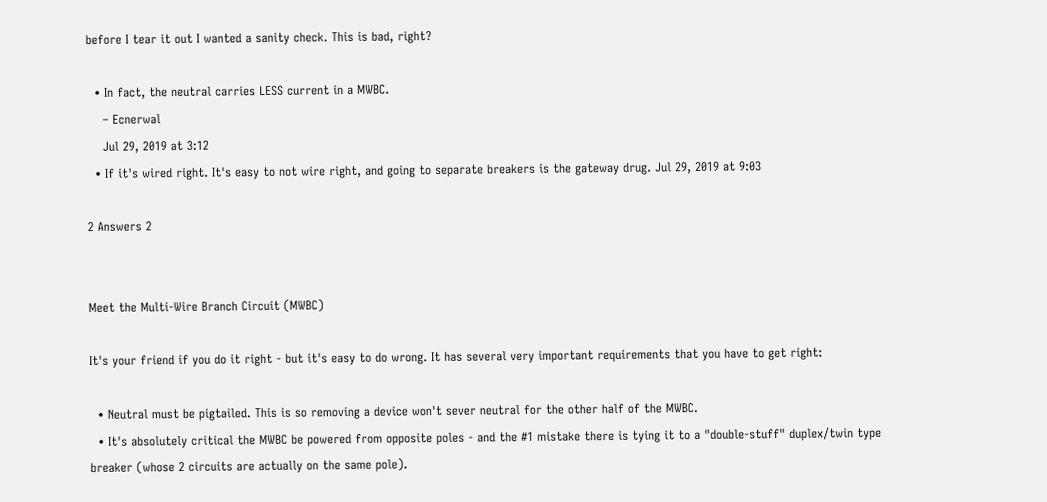before I tear it out I wanted a sanity check. This is bad, right?

  • In fact, the neutral carries LESS current in a MWBC.
    – Ecnerwal
    Jul 29, 2019 at 3:12
  • If it's wired right. It's easy to not wire right, and going to separate breakers is the gateway drug. Jul 29, 2019 at 9:03

2 Answers 2


Meet the Multi-Wire Branch Circuit (MWBC)

It's your friend if you do it right - but it's easy to do wrong. It has several very important requirements that you have to get right:

  • Neutral must be pigtailed. This is so removing a device won't sever neutral for the other half of the MWBC.
  • It's absolutely critical the MWBC be powered from opposite poles - and the #1 mistake there is tying it to a "double-stuff" duplex/twin type breaker (whose 2 circuits are actually on the same pole).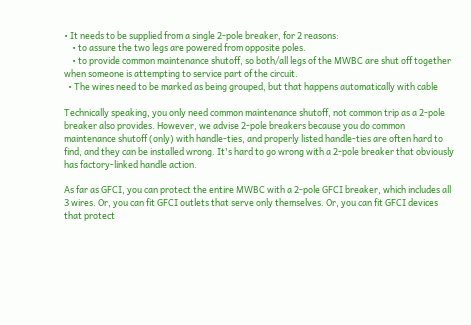• It needs to be supplied from a single 2-pole breaker, for 2 reasons:
    • to assure the two legs are powered from opposite poles.
    • to provide common maintenance shutoff, so both/all legs of the MWBC are shut off together when someone is attempting to service part of the circuit.
  • The wires need to be marked as being grouped, but that happens automatically with cable

Technically speaking, you only need common maintenance shutoff, not common trip as a 2-pole breaker also provides. However, we advise 2-pole breakers because you do common maintenance shutoff (only) with handle-ties, and properly listed handle-ties are often hard to find, and they can be installed wrong. It's hard to go wrong with a 2-pole breaker that obviously has factory-linked handle action.

As far as GFCI, you can protect the entire MWBC with a 2-pole GFCI breaker, which includes all 3 wires. Or, you can fit GFCI outlets that serve only themselves. Or, you can fit GFCI devices that protect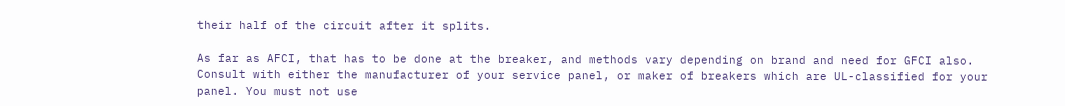their half of the circuit after it splits.

As far as AFCI, that has to be done at the breaker, and methods vary depending on brand and need for GFCI also. Consult with either the manufacturer of your service panel, or maker of breakers which are UL-classified for your panel. You must not use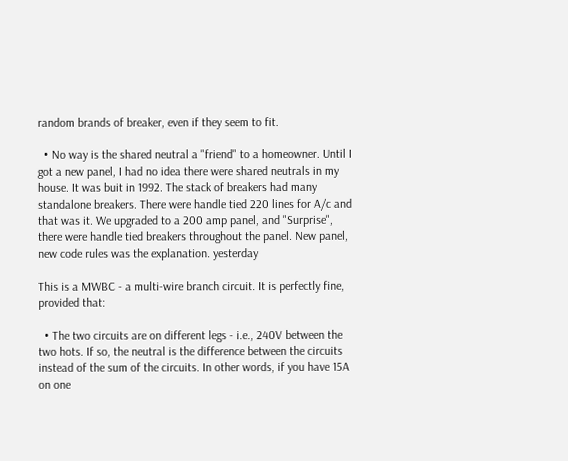random brands of breaker, even if they seem to fit.

  • No way is the shared neutral a "friend" to a homeowner. Until I got a new panel, I had no idea there were shared neutrals in my house. It was buit in 1992. The stack of breakers had many standalone breakers. There were handle tied 220 lines for A/c and that was it. We upgraded to a 200 amp panel, and "Surprise", there were handle tied breakers throughout the panel. New panel, new code rules was the explanation. yesterday

This is a MWBC - a multi-wire branch circuit. It is perfectly fine, provided that:

  • The two circuits are on different legs - i.e., 240V between the two hots. If so, the neutral is the difference between the circuits instead of the sum of the circuits. In other words, if you have 15A on one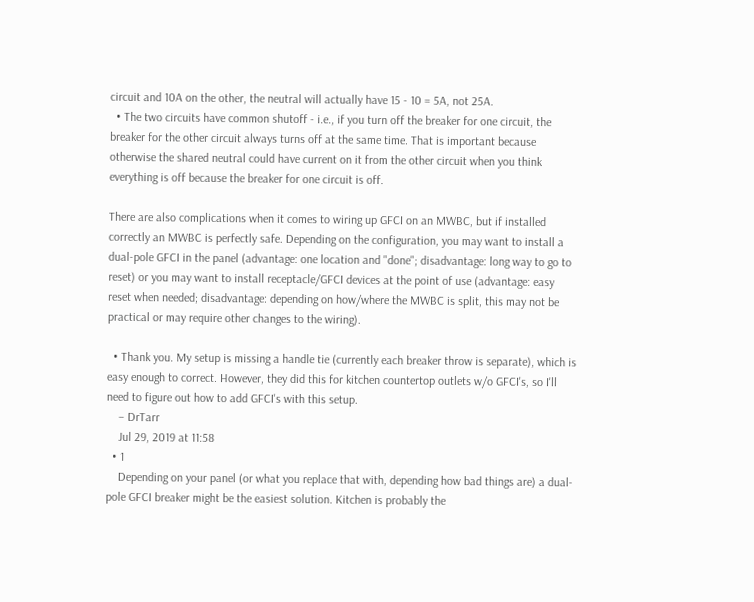circuit and 10A on the other, the neutral will actually have 15 - 10 = 5A, not 25A.
  • The two circuits have common shutoff - i.e., if you turn off the breaker for one circuit, the breaker for the other circuit always turns off at the same time. That is important because otherwise the shared neutral could have current on it from the other circuit when you think everything is off because the breaker for one circuit is off.

There are also complications when it comes to wiring up GFCI on an MWBC, but if installed correctly an MWBC is perfectly safe. Depending on the configuration, you may want to install a dual-pole GFCI in the panel (advantage: one location and "done"; disadvantage: long way to go to reset) or you may want to install receptacle/GFCI devices at the point of use (advantage: easy reset when needed; disadvantage: depending on how/where the MWBC is split, this may not be practical or may require other changes to the wiring).

  • Thank you. My setup is missing a handle tie (currently each breaker throw is separate), which is easy enough to correct. However, they did this for kitchen countertop outlets w/o GFCI's, so I'll need to figure out how to add GFCI's with this setup.
    – DrTarr
    Jul 29, 2019 at 11:58
  • 1
    Depending on your panel (or what you replace that with, depending how bad things are) a dual-pole GFCI breaker might be the easiest solution. Kitchen is probably the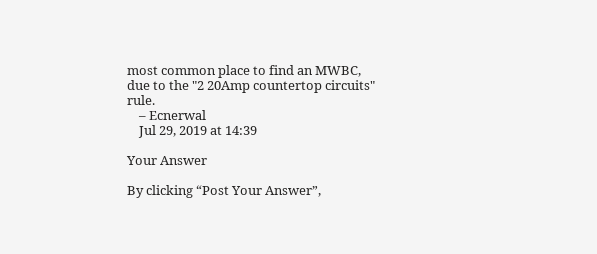most common place to find an MWBC, due to the "2 20Amp countertop circuits" rule.
    – Ecnerwal
    Jul 29, 2019 at 14:39

Your Answer

By clicking “Post Your Answer”,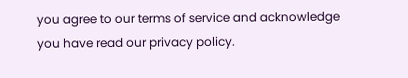you agree to our terms of service and acknowledge you have read our privacy policy.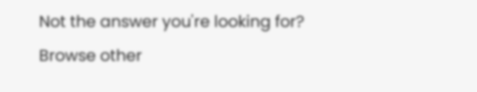Not the answer you're looking for? Browse other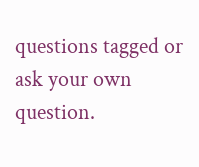questions tagged or ask your own question.